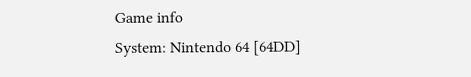Game info
System: Nintendo 64 [64DD]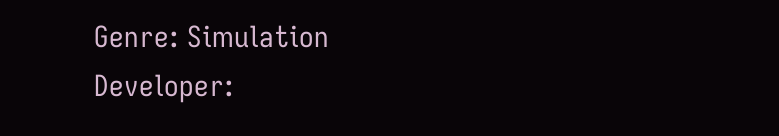Genre: Simulation
Developer: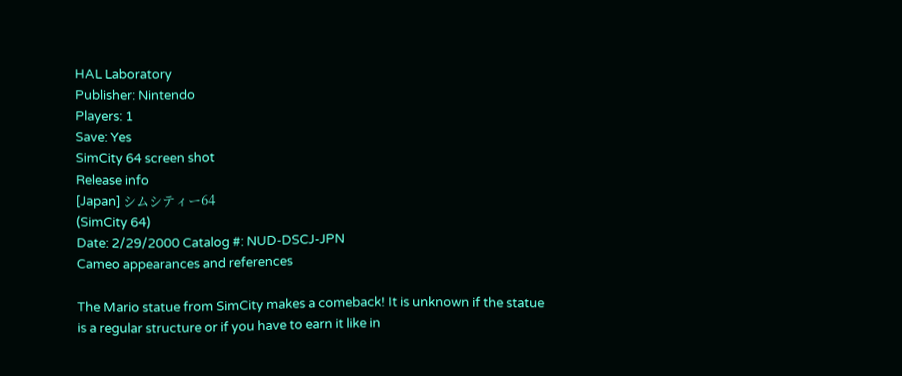HAL Laboratory
Publisher: Nintendo
Players: 1
Save: Yes
SimCity 64 screen shot
Release info
[Japan] シムシティー64
(SimCity 64)
Date: 2/29/2000 Catalog #: NUD-DSCJ-JPN
Cameo appearances and references

The Mario statue from SimCity makes a comeback! It is unknown if the statue is a regular structure or if you have to earn it like in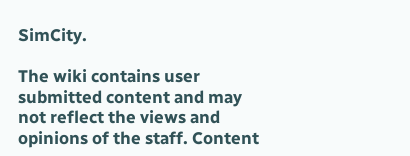SimCity.

The wiki contains user submitted content and may not reflect the views and opinions of the staff. Content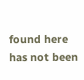found here has not been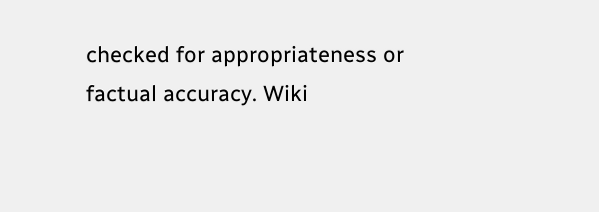checked for appropriateness or factual accuracy. Wiki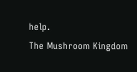help.
The Mushroom Kingdom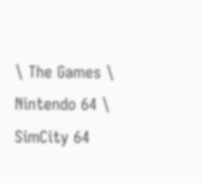\ The Games \ Nintendo 64 \ SimCity 64